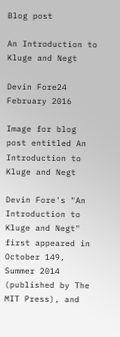Blog post

An Introduction to Kluge and Negt

Devin Fore24 February 2016

Image for blog post entitled An Introduction to Kluge and Negt

Devin Fore's "An Introduction to Kluge and Negt" first appeared in October 149, Summer 2014 (published by The MIT Press), and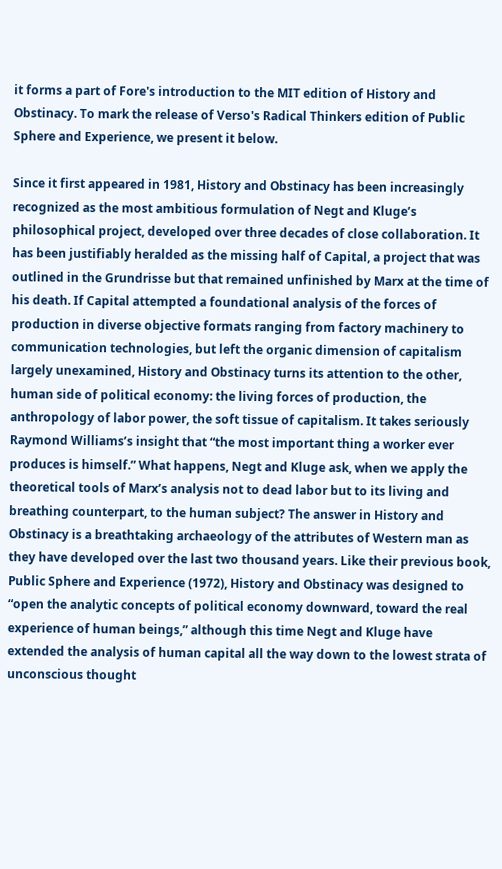it forms a part of Fore's introduction to the MIT edition of History and Obstinacy. To mark the release of Verso's Radical Thinkers edition of Public Sphere and Experience, we present it below.

Since it first appeared in 1981, History and Obstinacy has been increasingly recognized as the most ambitious formulation of Negt and Kluge’s philosophical project, developed over three decades of close collaboration. It has been justifiably heralded as the missing half of Capital, a project that was outlined in the Grundrisse but that remained unfinished by Marx at the time of his death. If Capital attempted a foundational analysis of the forces of production in diverse objective formats ranging from factory machinery to communication technologies, but left the organic dimension of capitalism largely unexamined, History and Obstinacy turns its attention to the other, human side of political economy: the living forces of production, the anthropology of labor power, the soft tissue of capitalism. It takes seriously Raymond Williams’s insight that “the most important thing a worker ever produces is himself.” What happens, Negt and Kluge ask, when we apply the theoretical tools of Marx’s analysis not to dead labor but to its living and breathing counterpart, to the human subject? The answer in History and Obstinacy is a breathtaking archaeology of the attributes of Western man as they have developed over the last two thousand years. Like their previous book, Public Sphere and Experience (1972), History and Obstinacy was designed to “open the analytic concepts of political economy downward, toward the real experience of human beings,” although this time Negt and Kluge have extended the analysis of human capital all the way down to the lowest strata of unconscious thought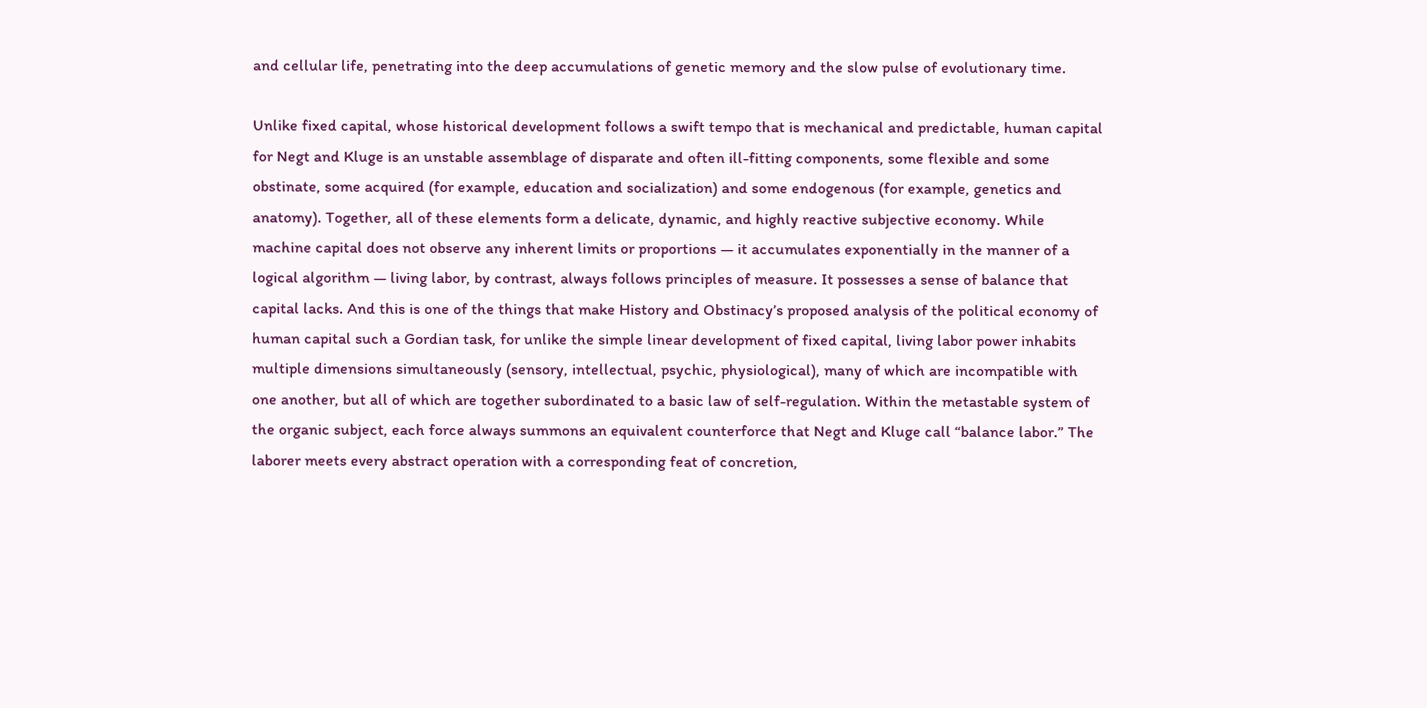and cellular life, penetrating into the deep accumulations of genetic memory and the slow pulse of evolutionary time.

Unlike fixed capital, whose historical development follows a swift tempo that is mechanical and predictable, human capital for Negt and Kluge is an unstable assemblage of disparate and often ill-fitting components, some flexible and some obstinate, some acquired (for example, education and socialization) and some endogenous (for example, genetics and anatomy). Together, all of these elements form a delicate, dynamic, and highly reactive subjective economy. While machine capital does not observe any inherent limits or proportions — it accumulates exponentially in the manner of a logical algorithm — living labor, by contrast, always follows principles of measure. It possesses a sense of balance that capital lacks. And this is one of the things that make History and Obstinacy’s proposed analysis of the political economy of human capital such a Gordian task, for unlike the simple linear development of fixed capital, living labor power inhabits multiple dimensions simultaneously (sensory, intellectual, psychic, physiological), many of which are incompatible with one another, but all of which are together subordinated to a basic law of self-regulation. Within the metastable system of the organic subject, each force always summons an equivalent counterforce that Negt and Kluge call “balance labor.” The laborer meets every abstract operation with a corresponding feat of concretion,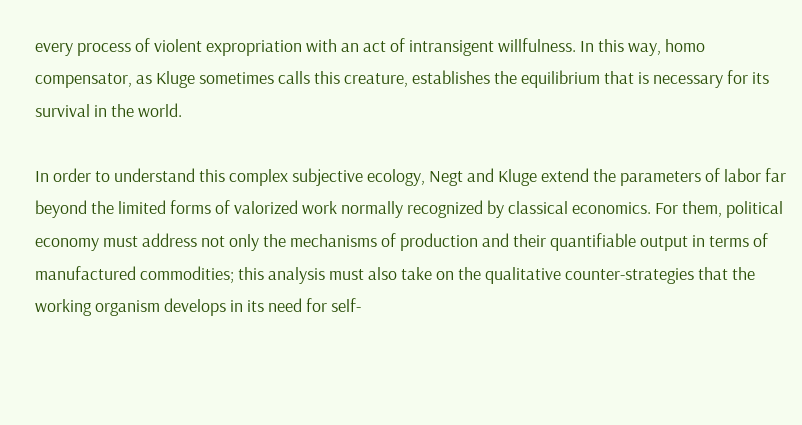every process of violent expropriation with an act of intransigent willfulness. In this way, homo compensator, as Kluge sometimes calls this creature, establishes the equilibrium that is necessary for its survival in the world.

In order to understand this complex subjective ecology, Negt and Kluge extend the parameters of labor far beyond the limited forms of valorized work normally recognized by classical economics. For them, political economy must address not only the mechanisms of production and their quantifiable output in terms of manufactured commodities; this analysis must also take on the qualitative counter-strategies that the working organism develops in its need for self-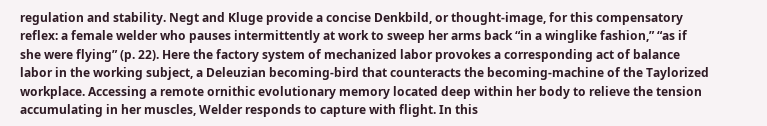regulation and stability. Negt and Kluge provide a concise Denkbild, or thought-image, for this compensatory reflex: a female welder who pauses intermittently at work to sweep her arms back “in a winglike fashion,” “as if she were flying” (p. 22). Here the factory system of mechanized labor provokes a corresponding act of balance labor in the working subject, a Deleuzian becoming-bird that counteracts the becoming-machine of the Taylorized workplace. Accessing a remote ornithic evolutionary memory located deep within her body to relieve the tension accumulating in her muscles, Welder responds to capture with flight. In this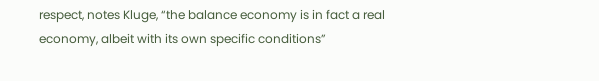respect, notes Kluge, “the balance economy is in fact a real economy, albeit with its own specific conditions”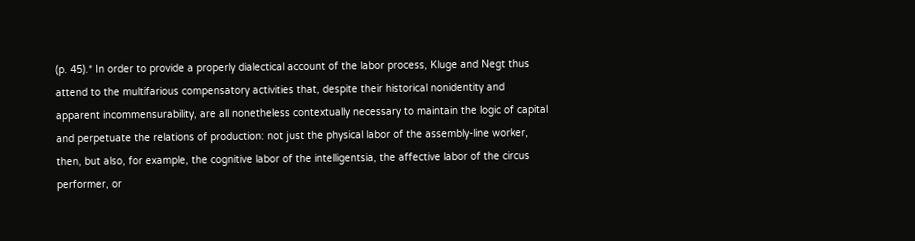(p. 45).* In order to provide a properly dialectical account of the labor process, Kluge and Negt thus attend to the multifarious compensatory activities that, despite their historical nonidentity and apparent incommensurability, are all nonetheless contextually necessary to maintain the logic of capital and perpetuate the relations of production: not just the physical labor of the assembly-line worker, then, but also, for example, the cognitive labor of the intelligentsia, the affective labor of the circus performer, or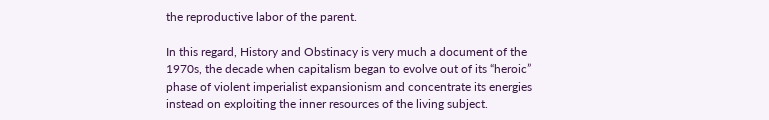the reproductive labor of the parent.

In this regard, History and Obstinacy is very much a document of the 1970s, the decade when capitalism began to evolve out of its “heroic” phase of violent imperialist expansionism and concentrate its energies instead on exploiting the inner resources of the living subject.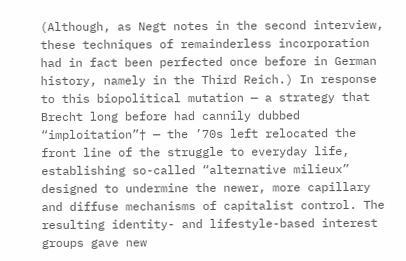(Although, as Negt notes in the second interview, these techniques of remainderless incorporation had in fact been perfected once before in German history, namely in the Third Reich.) In response to this biopolitical mutation — a strategy that Brecht long before had cannily dubbed “imploitation”† — the ’70s left relocated the front line of the struggle to everyday life, establishing so-called “alternative milieux” designed to undermine the newer, more capillary and diffuse mechanisms of capitalist control. The resulting identity- and lifestyle-based interest groups gave new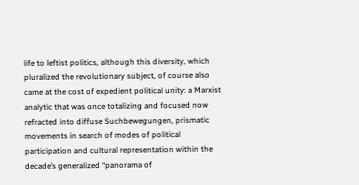life to leftist politics, although this diversity, which pluralized the revolutionary subject, of course also came at the cost of expedient political unity: a Marxist analytic that was once totalizing and focused now refracted into diffuse Suchbewegungen, prismatic movements in search of modes of political participation and cultural representation within the decade’s generalized “panorama of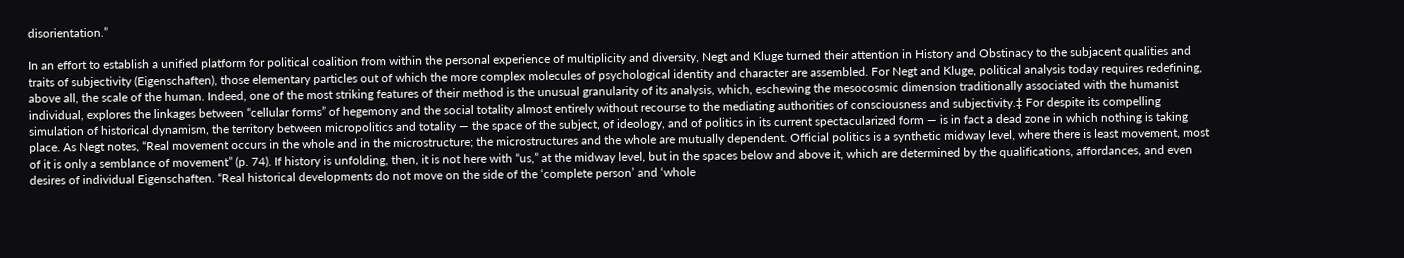disorientation.”

In an effort to establish a unified platform for political coalition from within the personal experience of multiplicity and diversity, Negt and Kluge turned their attention in History and Obstinacy to the subjacent qualities and traits of subjectivity (Eigenschaften), those elementary particles out of which the more complex molecules of psychological identity and character are assembled. For Negt and Kluge, political analysis today requires redefining, above all, the scale of the human. Indeed, one of the most striking features of their method is the unusual granularity of its analysis, which, eschewing the mesocosmic dimension traditionally associated with the humanist individual, explores the linkages between “cellular forms” of hegemony and the social totality almost entirely without recourse to the mediating authorities of consciousness and subjectivity.‡ For despite its compelling simulation of historical dynamism, the territory between micropolitics and totality — the space of the subject, of ideology, and of politics in its current spectacularized form — is in fact a dead zone in which nothing is taking place. As Negt notes, “Real movement occurs in the whole and in the microstructure; the microstructures and the whole are mutually dependent. Official politics is a synthetic midway level, where there is least movement, most of it is only a semblance of movement” (p. 74). If history is unfolding, then, it is not here with “us,” at the midway level, but in the spaces below and above it, which are determined by the qualifications, affordances, and even desires of individual Eigenschaften. “Real historical developments do not move on the side of the ‘complete person’ and ‘whole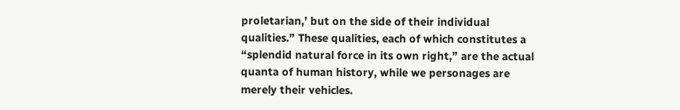proletarian,’ but on the side of their individual qualities.” These qualities, each of which constitutes a “splendid natural force in its own right,” are the actual quanta of human history, while we personages are merely their vehicles.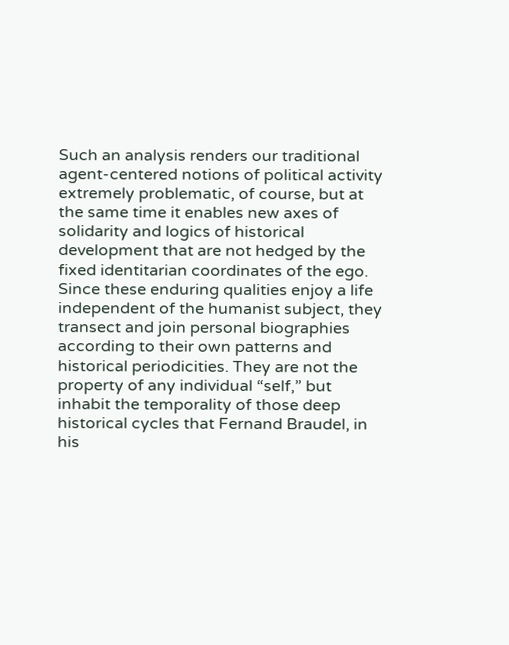Such an analysis renders our traditional agent-centered notions of political activity extremely problematic, of course, but at the same time it enables new axes of solidarity and logics of historical development that are not hedged by the fixed identitarian coordinates of the ego. Since these enduring qualities enjoy a life independent of the humanist subject, they transect and join personal biographies according to their own patterns and historical periodicities. They are not the property of any individual “self,” but inhabit the temporality of those deep historical cycles that Fernand Braudel, in his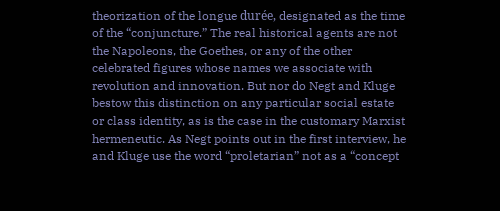theorization of the longue durée, designated as the time of the “conjuncture.” The real historical agents are not the Napoleons, the Goethes, or any of the other celebrated figures whose names we associate with revolution and innovation. But nor do Negt and Kluge bestow this distinction on any particular social estate or class identity, as is the case in the customary Marxist hermeneutic. As Negt points out in the first interview, he and Kluge use the word “proletarian” not as a “concept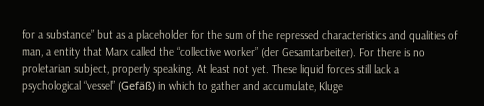for a substance” but as a placeholder for the sum of the repressed characteristics and qualities of man, a entity that Marx called the “collective worker” (der Gesamtarbeiter). For there is no proletarian subject, properly speaking. At least not yet. These liquid forces still lack a psychological “vessel” (Gefäß) in which to gather and accumulate, Kluge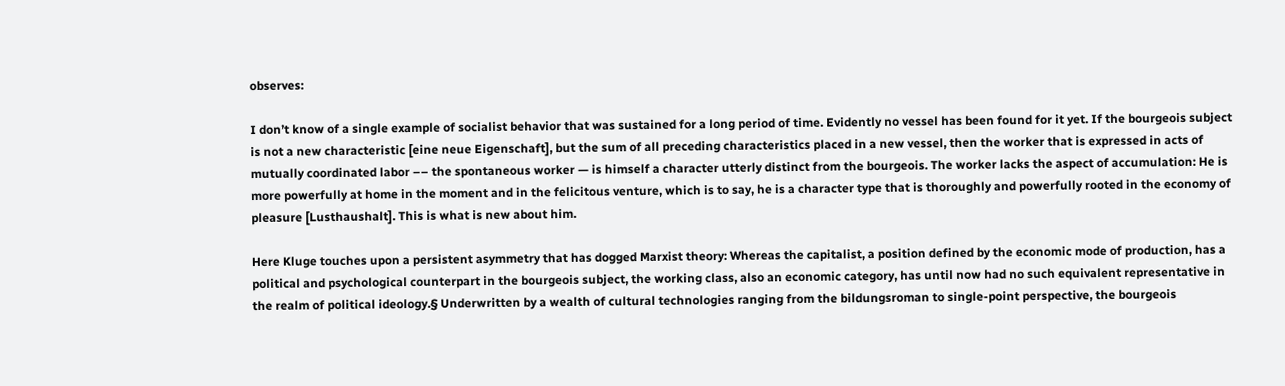observes:

I don’t know of a single example of socialist behavior that was sustained for a long period of time. Evidently no vessel has been found for it yet. If the bourgeois subject is not a new characteristic [eine neue Eigenschaft], but the sum of all preceding characteristics placed in a new vessel, then the worker that is expressed in acts of mutually coordinated labor –– the spontaneous worker — is himself a character utterly distinct from the bourgeois. The worker lacks the aspect of accumulation: He is more powerfully at home in the moment and in the felicitous venture, which is to say, he is a character type that is thoroughly and powerfully rooted in the economy of pleasure [Lusthaushalt]. This is what is new about him.

Here Kluge touches upon a persistent asymmetry that has dogged Marxist theory: Whereas the capitalist, a position defined by the economic mode of production, has a political and psychological counterpart in the bourgeois subject, the working class, also an economic category, has until now had no such equivalent representative in the realm of political ideology.§ Underwritten by a wealth of cultural technologies ranging from the bildungsroman to single-point perspective, the bourgeois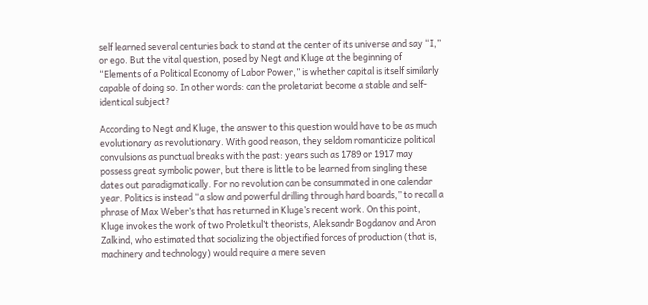self learned several centuries back to stand at the center of its universe and say “I,” or ego. But the vital question, posed by Negt and Kluge at the beginning of “Elements of a Political Economy of Labor Power,” is whether capital is itself similarly capable of doing so. In other words: can the proletariat become a stable and self-identical subject?

According to Negt and Kluge, the answer to this question would have to be as much evolutionary as revolutionary. With good reason, they seldom romanticize political convulsions as punctual breaks with the past: years such as 1789 or 1917 may possess great symbolic power, but there is little to be learned from singling these dates out paradigmatically. For no revolution can be consummated in one calendar year. Politics is instead “a slow and powerful drilling through hard boards,” to recall a phrase of Max Weber’s that has returned in Kluge’s recent work. On this point, Kluge invokes the work of two Proletkul’t theorists, Aleksandr Bogdanov and Aron Zalkind, who estimated that socializing the objectified forces of production (that is, machinery and technology) would require a mere seven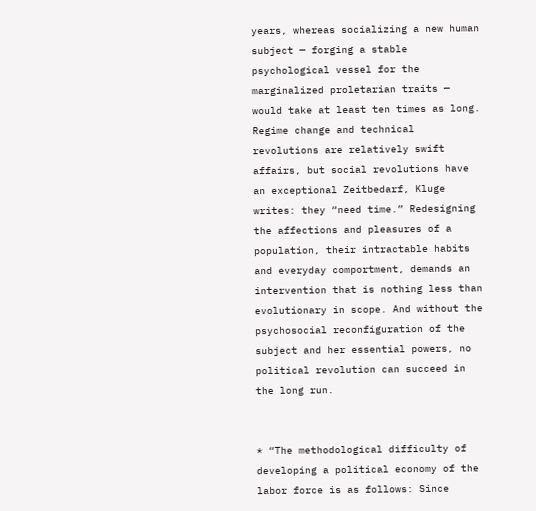years, whereas socializing a new human subject — forging a stable psychological vessel for the marginalized proletarian traits — would take at least ten times as long. Regime change and technical revolutions are relatively swift affairs, but social revolutions have an exceptional Zeitbedarf, Kluge writes: they “need time.” Redesigning the affections and pleasures of a population, their intractable habits and everyday comportment, demands an intervention that is nothing less than evolutionary in scope. And without the psychosocial reconfiguration of the subject and her essential powers, no political revolution can succeed in the long run.


* “The methodological difficulty of developing a political economy of the labor force is as follows: Since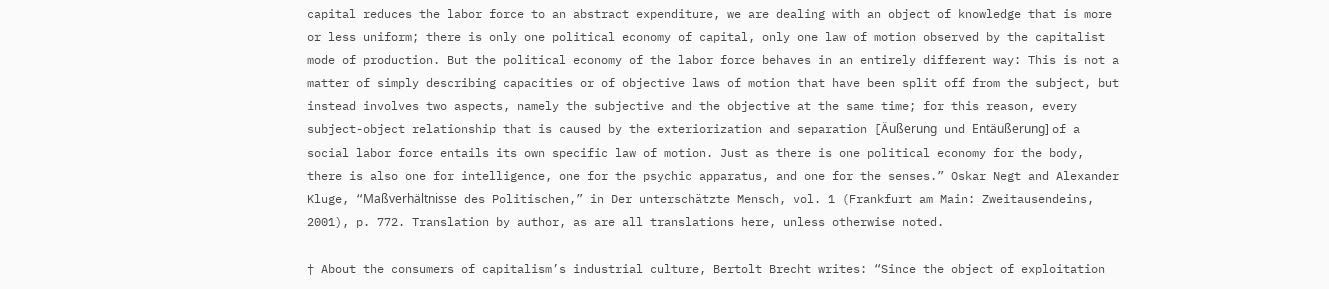capital reduces the labor force to an abstract expenditure, we are dealing with an object of knowledge that is more or less uniform; there is only one political economy of capital, only one law of motion observed by the capitalist mode of production. But the political economy of the labor force behaves in an entirely different way: This is not a matter of simply describing capacities or of objective laws of motion that have been split off from the subject, but instead involves two aspects, namely the subjective and the objective at the same time; for this reason, every subject-object relationship that is caused by the exteriorization and separation [Äußerung und Entäußerung] of a social labor force entails its own specific law of motion. Just as there is one political economy for the body, there is also one for intelligence, one for the psychic apparatus, and one for the senses.” Oskar Negt and Alexander Kluge, “Maßverhältnisse des Politischen,” in Der unterschätzte Mensch, vol. 1 (Frankfurt am Main: Zweitausendeins, 2001), p. 772. Translation by author, as are all translations here, unless otherwise noted.

† About the consumers of capitalism’s industrial culture, Bertolt Brecht writes: “Since the object of exploitation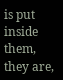is put inside them, they are,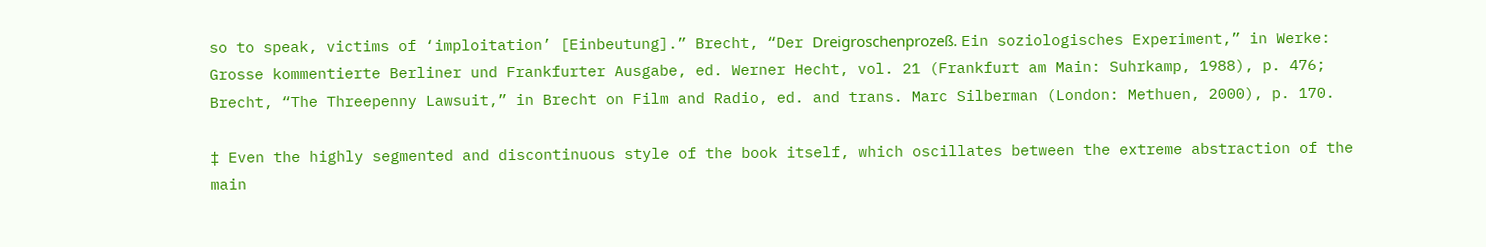so to speak, victims of ‘imploitation’ [Einbeutung].” Brecht, “Der Dreigroschenprozeß. Ein soziologisches Experiment,” in Werke: Grosse kommentierte Berliner und Frankfurter Ausgabe, ed. Werner Hecht, vol. 21 (Frankfurt am Main: Suhrkamp, 1988), p. 476; Brecht, “The Threepenny Lawsuit,” in Brecht on Film and Radio, ed. and trans. Marc Silberman (London: Methuen, 2000), p. 170.

‡ Even the highly segmented and discontinuous style of the book itself, which oscillates between the extreme abstraction of the main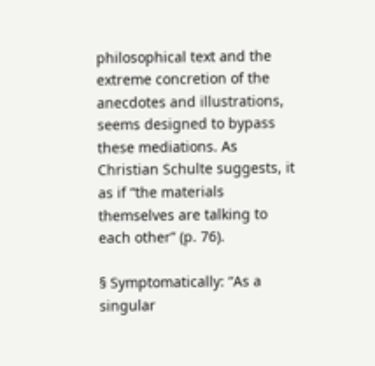philosophical text and the extreme concretion of the anecdotes and illustrations, seems designed to bypass these mediations. As Christian Schulte suggests, it as if “the materials themselves are talking to each other” (p. 76).

§ Symptomatically: “As a singular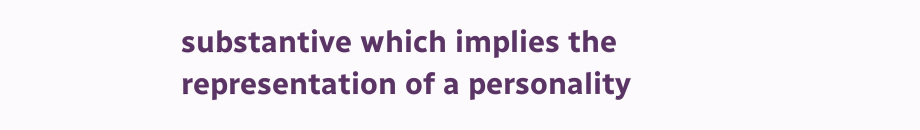substantive which implies the representation of a personality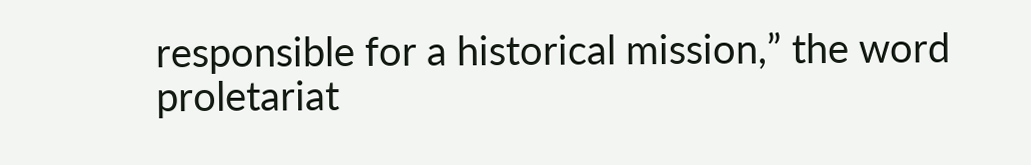responsible for a historical mission,” the word proletariat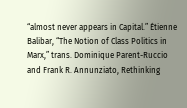“almost never appears in Capital.” Étienne Balibar, “The Notion of Class Politics in Marx,” trans. Dominique Parent-Ruccio and Frank R. Annunziato, Rethinking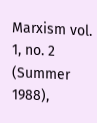Marxism vol. 1, no. 2 (Summer 1988),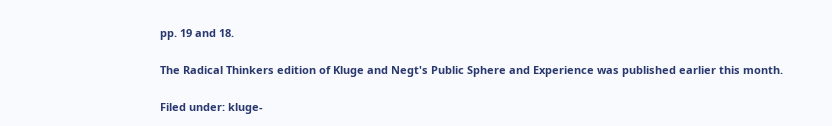pp. 19 and 18.

The Radical Thinkers edition of Kluge and Negt's Public Sphere and Experience was published earlier this month.

Filed under: kluge-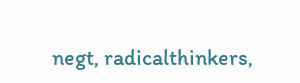negt, radicalthinkers,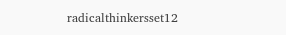radicalthinkersset12